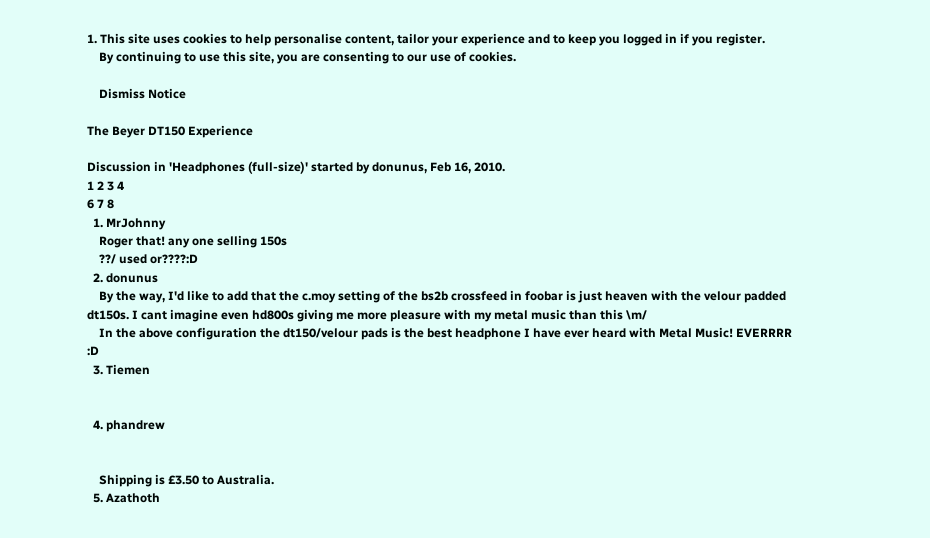1. This site uses cookies to help personalise content, tailor your experience and to keep you logged in if you register.
    By continuing to use this site, you are consenting to our use of cookies.

    Dismiss Notice

The Beyer DT150 Experience

Discussion in 'Headphones (full-size)' started by donunus, Feb 16, 2010.
1 2 3 4
6 7 8
  1. MrJohnny
    Roger that! any one selling 150s
    ??/ used or????:D
  2. donunus
    By the way, I'd like to add that the c.moy setting of the bs2b crossfeed in foobar is just heaven with the velour padded dt150s. I cant imagine even hd800s giving me more pleasure with my metal music than this \m/
    In the above configuration the dt150/velour pads is the best headphone I have ever heard with Metal Music! EVERRRR :D
  3. Tiemen


  4. phandrew


    Shipping is £3.50 to Australia.
  5. Azathoth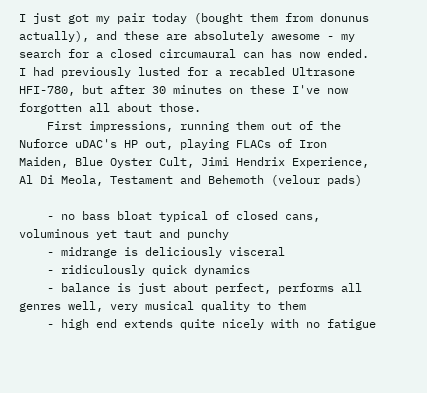I just got my pair today (bought them from donunus actually), and these are absolutely awesome - my search for a closed circumaural can has now ended. I had previously lusted for a recabled Ultrasone HFI-780, but after 30 minutes on these I've now forgotten all about those.
    First impressions, running them out of the Nuforce uDAC's HP out, playing FLACs of Iron Maiden, Blue Oyster Cult, Jimi Hendrix Experience, Al Di Meola, Testament and Behemoth (velour pads)

    - no bass bloat typical of closed cans, voluminous yet taut and punchy
    - midrange is deliciously visceral
    - ridiculously quick dynamics
    - balance is just about perfect, performs all genres well, very musical quality to them
    - high end extends quite nicely with no fatigue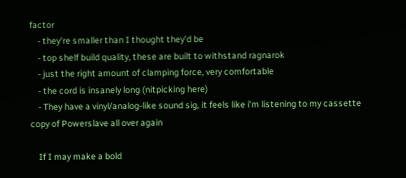factor
    - they're smaller than I thought they'd be
    - top shelf build quality, these are built to withstand ragnarok
    - just the right amount of clamping force, very comfortable
    - the cord is insanely long (nitpicking here)
    - They have a vinyl/analog-like sound sig, it feels like i'm listening to my cassette copy of Powerslave all over again

    If I may make a bold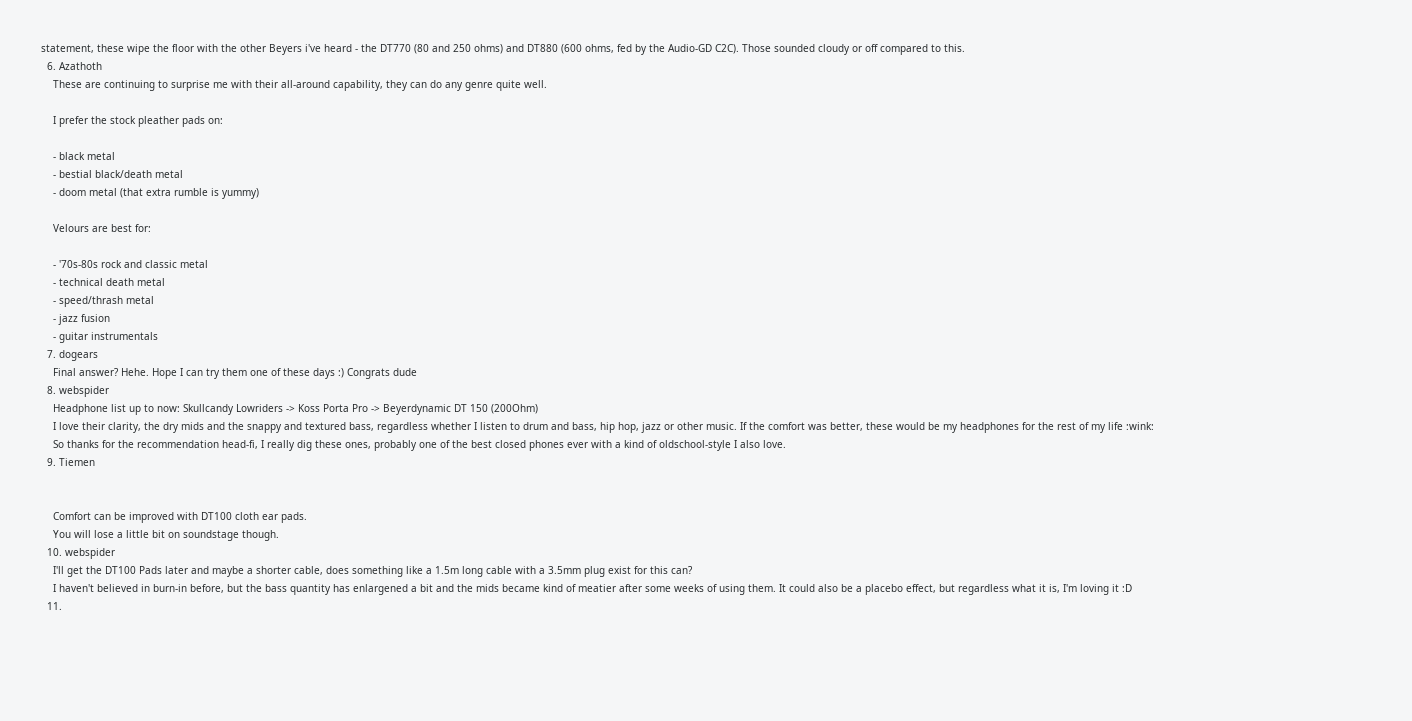statement, these wipe the floor with the other Beyers i've heard - the DT770 (80 and 250 ohms) and DT880 (600 ohms, fed by the Audio-GD C2C). Those sounded cloudy or off compared to this.
  6. Azathoth
    These are continuing to surprise me with their all-around capability, they can do any genre quite well.

    I prefer the stock pleather pads on:

    - black metal
    - bestial black/death metal
    - doom metal (that extra rumble is yummy)

    Velours are best for:

    - '70s-80s rock and classic metal
    - technical death metal
    - speed/thrash metal
    - jazz fusion
    - guitar instrumentals
  7. dogears
    Final answer? Hehe. Hope I can try them one of these days :) Congrats dude
  8. webspider
    Headphone list up to now: Skullcandy Lowriders -> Koss Porta Pro -> Beyerdynamic DT 150 (200Ohm)
    I love their clarity, the dry mids and the snappy and textured bass, regardless whether I listen to drum and bass, hip hop, jazz or other music. If the comfort was better, these would be my headphones for the rest of my life :wink:
    So thanks for the recommendation head-fi, I really dig these ones, probably one of the best closed phones ever with a kind of oldschool-style I also love.
  9. Tiemen


    Comfort can be improved with DT100 cloth ear pads.
    You will lose a little bit on soundstage though.
  10. webspider
    I'll get the DT100 Pads later and maybe a shorter cable, does something like a 1.5m long cable with a 3.5mm plug exist for this can?
    I haven't believed in burn-in before, but the bass quantity has enlargened a bit and the mids became kind of meatier after some weeks of using them. It could also be a placebo effect, but regardless what it is, I'm loving it :D
  11.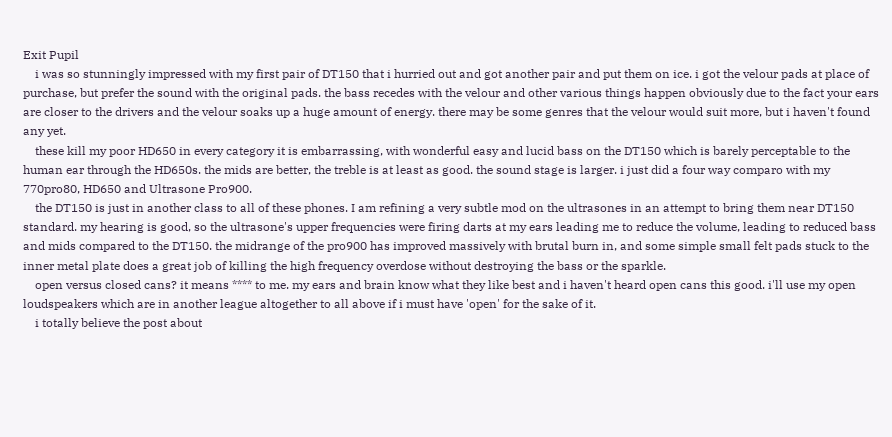Exit Pupil
    i was so stunningly impressed with my first pair of DT150 that i hurried out and got another pair and put them on ice. i got the velour pads at place of purchase, but prefer the sound with the original pads. the bass recedes with the velour and other various things happen obviously due to the fact your ears are closer to the drivers and the velour soaks up a huge amount of energy. there may be some genres that the velour would suit more, but i haven't found any yet.
    these kill my poor HD650 in every category it is embarrassing, with wonderful easy and lucid bass on the DT150 which is barely perceptable to the human ear through the HD650s. the mids are better, the treble is at least as good. the sound stage is larger. i just did a four way comparo with my 770pro80, HD650 and Ultrasone Pro900.
    the DT150 is just in another class to all of these phones. I am refining a very subtle mod on the ultrasones in an attempt to bring them near DT150 standard. my hearing is good, so the ultrasone's upper frequencies were firing darts at my ears leading me to reduce the volume, leading to reduced bass and mids compared to the DT150. the midrange of the pro900 has improved massively with brutal burn in, and some simple small felt pads stuck to the inner metal plate does a great job of killing the high frequency overdose without destroying the bass or the sparkle.
    open versus closed cans? it means **** to me. my ears and brain know what they like best and i haven't heard open cans this good. i'll use my open loudspeakers which are in another league altogether to all above if i must have 'open' for the sake of it.
    i totally believe the post about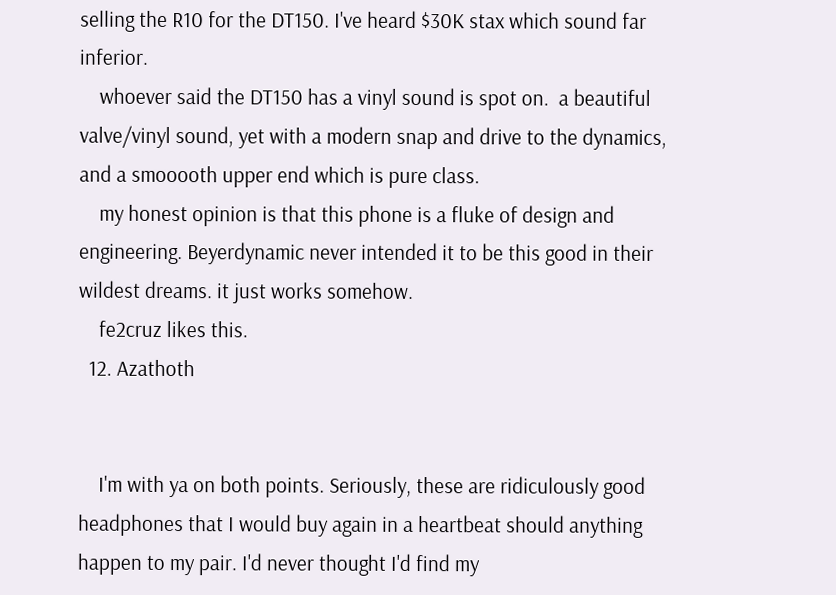selling the R10 for the DT150. I've heard $30K stax which sound far inferior.
    whoever said the DT150 has a vinyl sound is spot on.  a beautiful valve/vinyl sound, yet with a modern snap and drive to the dynamics, and a smooooth upper end which is pure class.
    my honest opinion is that this phone is a fluke of design and engineering. Beyerdynamic never intended it to be this good in their wildest dreams. it just works somehow.
    fe2cruz likes this.
  12. Azathoth


    I'm with ya on both points. Seriously, these are ridiculously good headphones that I would buy again in a heartbeat should anything happen to my pair. I'd never thought I'd find my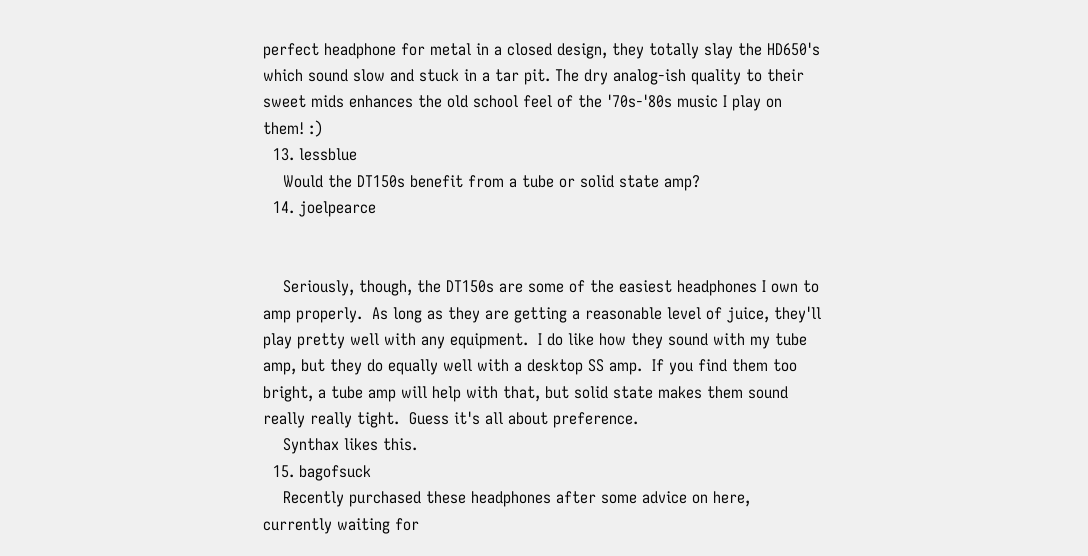perfect headphone for metal in a closed design, they totally slay the HD650's which sound slow and stuck in a tar pit. The dry analog-ish quality to their sweet mids enhances the old school feel of the '70s-'80s music I play on them! :)
  13. lessblue
    Would the DT150s benefit from a tube or solid state amp?
  14. joelpearce


    Seriously, though, the DT150s are some of the easiest headphones I own to amp properly.  As long as they are getting a reasonable level of juice, they'll play pretty well with any equipment.  I do like how they sound with my tube amp, but they do equally well with a desktop SS amp.  If you find them too bright, a tube amp will help with that, but solid state makes them sound really really tight.  Guess it's all about preference.
    Synthax likes this.
  15. bagofsuck
    Recently purchased these headphones after some advice on here, currently waiting for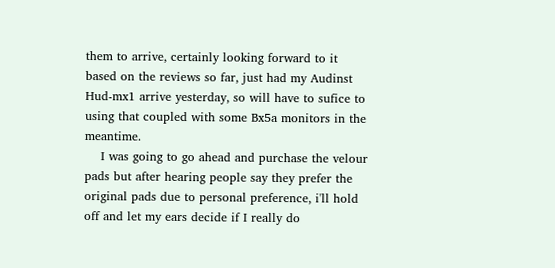them to arrive, certainly looking forward to it based on the reviews so far, just had my Audinst Hud-mx1 arrive yesterday, so will have to sufice to using that coupled with some Bx5a monitors in the meantime.
    I was going to go ahead and purchase the velour pads but after hearing people say they prefer the original pads due to personal preference, i'll hold off and let my ears decide if I really do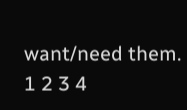want/need them.
1 2 3 4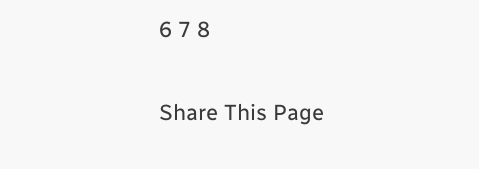6 7 8

Share This Page